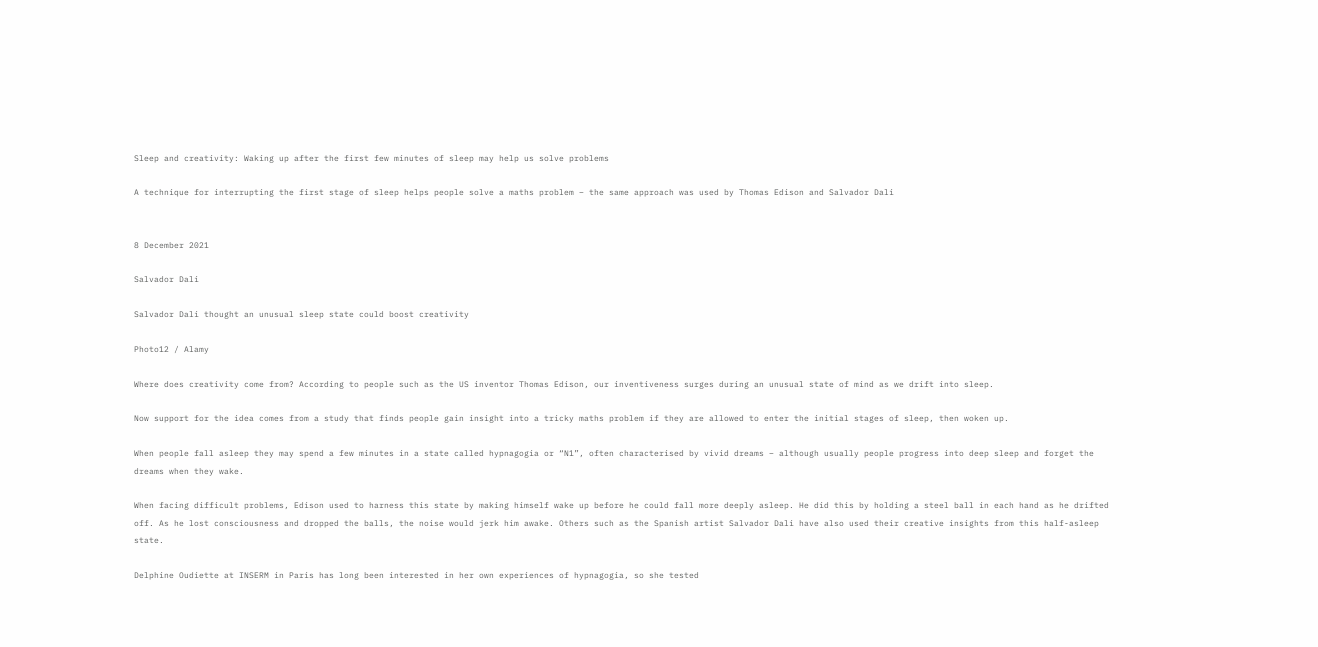Sleep and creativity: Waking up after the first few minutes of sleep may help us solve problems

A technique for interrupting the first stage of sleep helps people solve a maths problem – the same approach was used by Thomas Edison and Salvador Dali


8 December 2021

Salvador Dali

Salvador Dali thought an unusual sleep state could boost creativity

Photo12 / Alamy

Where does creativity come from? According to people such as the US inventor Thomas Edison, our inventiveness surges during an unusual state of mind as we drift into sleep.

Now support for the idea comes from a study that finds people gain insight into a tricky maths problem if they are allowed to enter the initial stages of sleep, then woken up.

When people fall asleep they may spend a few minutes in a state called hypnagogia or “N1”, often characterised by vivid dreams – although usually people progress into deep sleep and forget the dreams when they wake.

When facing difficult problems, Edison used to harness this state by making himself wake up before he could fall more deeply asleep. He did this by holding a steel ball in each hand as he drifted off. As he lost consciousness and dropped the balls, the noise would jerk him awake. Others such as the Spanish artist Salvador Dali have also used their creative insights from this half-asleep state.

Delphine Oudiette at INSERM in Paris has long been interested in her own experiences of hypnagogia, so she tested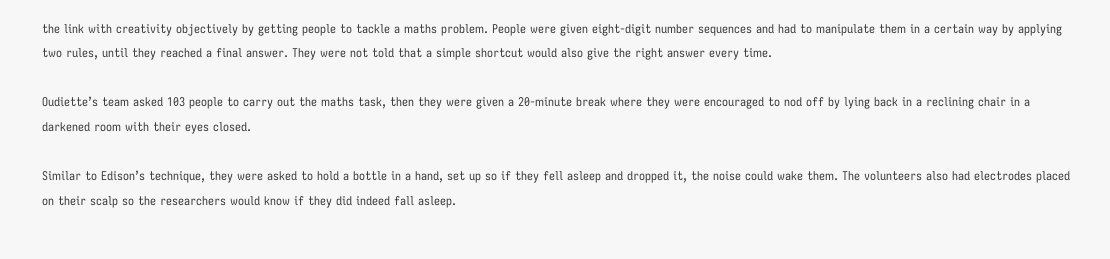the link with creativity objectively by getting people to tackle a maths problem. People were given eight-digit number sequences and had to manipulate them in a certain way by applying two rules, until they reached a final answer. They were not told that a simple shortcut would also give the right answer every time.

Oudiette’s team asked 103 people to carry out the maths task, then they were given a 20-minute break where they were encouraged to nod off by lying back in a reclining chair in a darkened room with their eyes closed.

Similar to Edison’s technique, they were asked to hold a bottle in a hand, set up so if they fell asleep and dropped it, the noise could wake them. The volunteers also had electrodes placed on their scalp so the researchers would know if they did indeed fall asleep.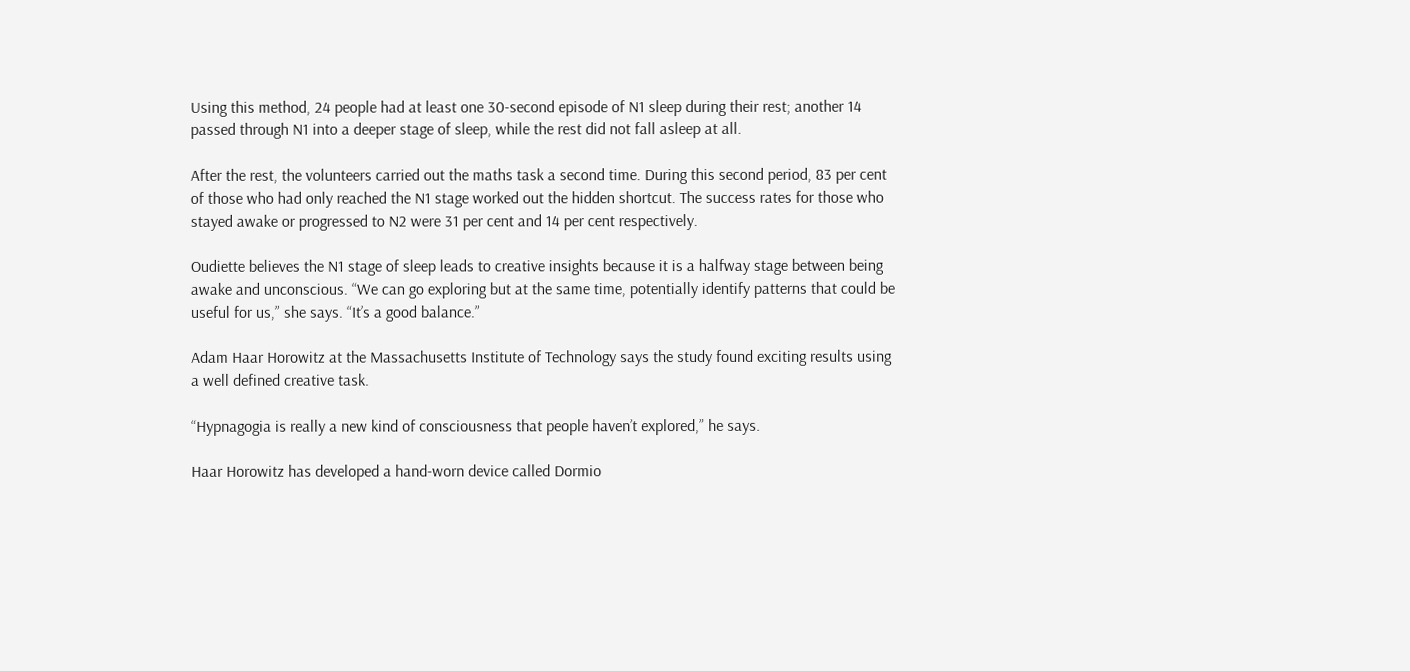Using this method, 24 people had at least one 30-second episode of N1 sleep during their rest; another 14 passed through N1 into a deeper stage of sleep, while the rest did not fall asleep at all.

After the rest, the volunteers carried out the maths task a second time. During this second period, 83 per cent of those who had only reached the N1 stage worked out the hidden shortcut. The success rates for those who stayed awake or progressed to N2 were 31 per cent and 14 per cent respectively.

Oudiette believes the N1 stage of sleep leads to creative insights because it is a halfway stage between being awake and unconscious. “We can go exploring but at the same time, potentially identify patterns that could be useful for us,” she says. “It’s a good balance.”

Adam Haar Horowitz at the Massachusetts Institute of Technology says the study found exciting results using a well defined creative task.

“Hypnagogia is really a new kind of consciousness that people haven’t explored,” he says.

Haar Horowitz has developed a hand-worn device called Dormio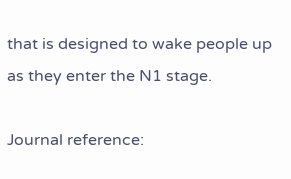that is designed to wake people up as they enter the N1 stage.

Journal reference: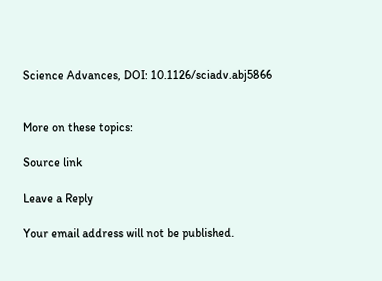Science Advances, DOI: 10.1126/sciadv.abj5866


More on these topics:

Source link

Leave a Reply

Your email address will not be published.